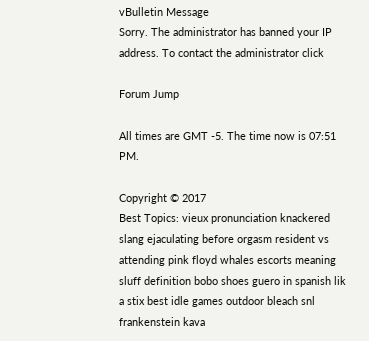vBulletin Message
Sorry. The administrator has banned your IP address. To contact the administrator click

Forum Jump

All times are GMT -5. The time now is 07:51 PM.

Copyright © 2017
Best Topics: vieux pronunciation knackered slang ejaculating before orgasm resident vs attending pink floyd whales escorts meaning sluff definition bobo shoes guero in spanish lik a stix best idle games outdoor bleach snl frankenstein kava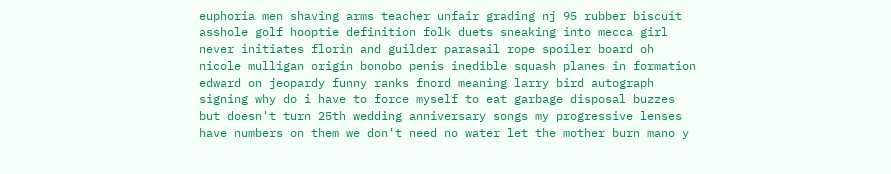euphoria men shaving arms teacher unfair grading nj 95 rubber biscuit asshole golf hooptie definition folk duets sneaking into mecca girl never initiates florin and guilder parasail rope spoiler board oh nicole mulligan origin bonobo penis inedible squash planes in formation edward on jeopardy funny ranks fnord meaning larry bird autograph signing why do i have to force myself to eat garbage disposal buzzes but doesn't turn 25th wedding anniversary songs my progressive lenses have numbers on them we don't need no water let the mother burn mano y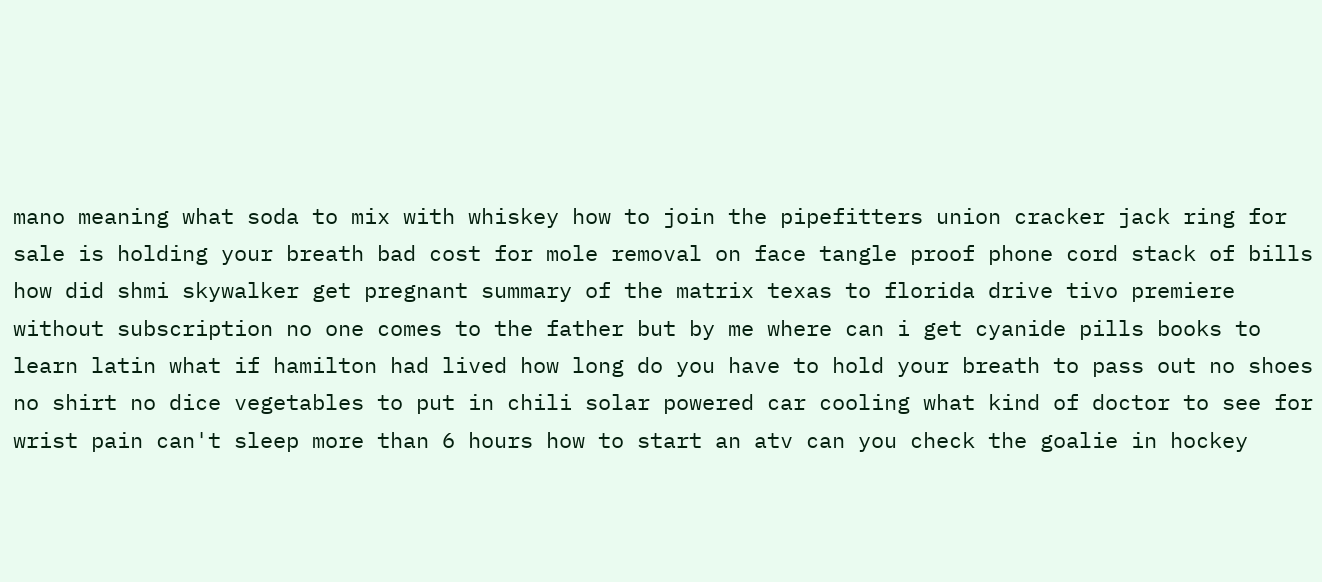mano meaning what soda to mix with whiskey how to join the pipefitters union cracker jack ring for sale is holding your breath bad cost for mole removal on face tangle proof phone cord stack of bills how did shmi skywalker get pregnant summary of the matrix texas to florida drive tivo premiere without subscription no one comes to the father but by me where can i get cyanide pills books to learn latin what if hamilton had lived how long do you have to hold your breath to pass out no shoes no shirt no dice vegetables to put in chili solar powered car cooling what kind of doctor to see for wrist pain can't sleep more than 6 hours how to start an atv can you check the goalie in hockey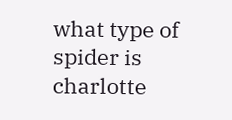what type of spider is charlotte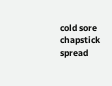cold sore chapstick spread